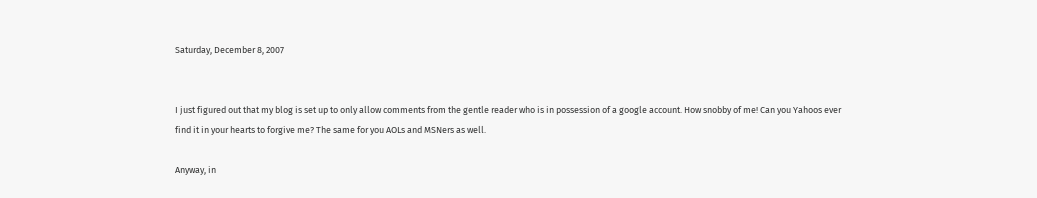Saturday, December 8, 2007


I just figured out that my blog is set up to only allow comments from the gentle reader who is in possession of a google account. How snobby of me! Can you Yahoos ever find it in your hearts to forgive me? The same for you AOLs and MSNers as well.

Anyway, in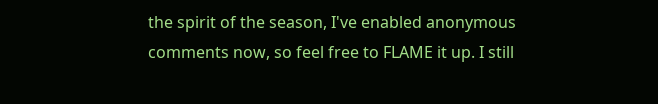the spirit of the season, I've enabled anonymous comments now, so feel free to FLAME it up. I still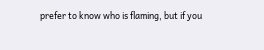prefer to know who is flaming, but if you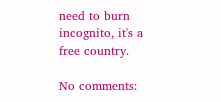need to burn incognito, it's a free country.

No comments: